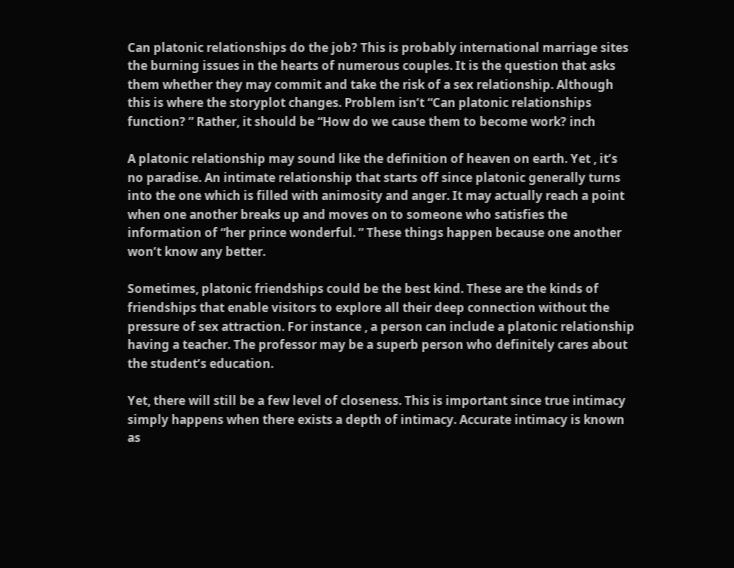Can platonic relationships do the job? This is probably international marriage sites the burning issues in the hearts of numerous couples. It is the question that asks them whether they may commit and take the risk of a sex relationship. Although this is where the storyplot changes. Problem isn’t “Can platonic relationships function? ” Rather, it should be “How do we cause them to become work? inch

A platonic relationship may sound like the definition of heaven on earth. Yet , it’s no paradise. An intimate relationship that starts off since platonic generally turns into the one which is filled with animosity and anger. It may actually reach a point when one another breaks up and moves on to someone who satisfies the information of “her prince wonderful. ” These things happen because one another won’t know any better.

Sometimes, platonic friendships could be the best kind. These are the kinds of friendships that enable visitors to explore all their deep connection without the pressure of sex attraction. For instance , a person can include a platonic relationship having a teacher. The professor may be a superb person who definitely cares about the student’s education.

Yet, there will still be a few level of closeness. This is important since true intimacy simply happens when there exists a depth of intimacy. Accurate intimacy is known as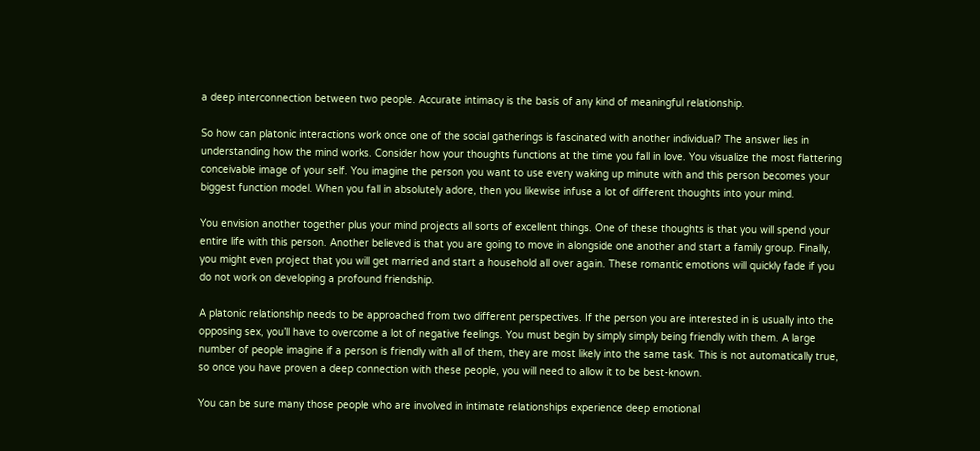a deep interconnection between two people. Accurate intimacy is the basis of any kind of meaningful relationship.

So how can platonic interactions work once one of the social gatherings is fascinated with another individual? The answer lies in understanding how the mind works. Consider how your thoughts functions at the time you fall in love. You visualize the most flattering conceivable image of your self. You imagine the person you want to use every waking up minute with and this person becomes your biggest function model. When you fall in absolutely adore, then you likewise infuse a lot of different thoughts into your mind.

You envision another together plus your mind projects all sorts of excellent things. One of these thoughts is that you will spend your entire life with this person. Another believed is that you are going to move in alongside one another and start a family group. Finally, you might even project that you will get married and start a household all over again. These romantic emotions will quickly fade if you do not work on developing a profound friendship.

A platonic relationship needs to be approached from two different perspectives. If the person you are interested in is usually into the opposing sex, you’ll have to overcome a lot of negative feelings. You must begin by simply simply being friendly with them. A large number of people imagine if a person is friendly with all of them, they are most likely into the same task. This is not automatically true, so once you have proven a deep connection with these people, you will need to allow it to be best-known.

You can be sure many those people who are involved in intimate relationships experience deep emotional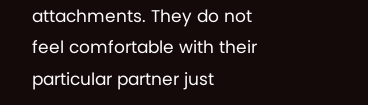attachments. They do not feel comfortable with their particular partner just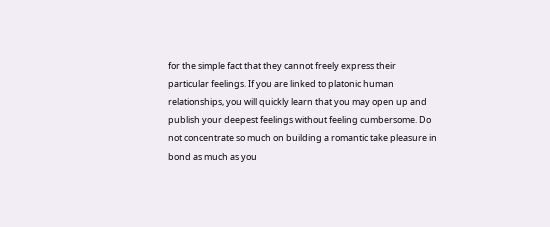for the simple fact that they cannot freely express their particular feelings. If you are linked to platonic human relationships, you will quickly learn that you may open up and publish your deepest feelings without feeling cumbersome. Do not concentrate so much on building a romantic take pleasure in bond as much as you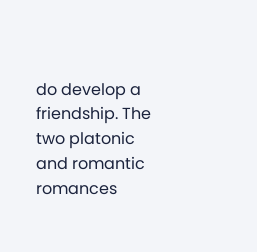do develop a friendship. The two platonic and romantic romances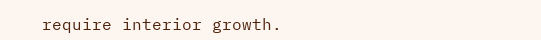require interior growth.